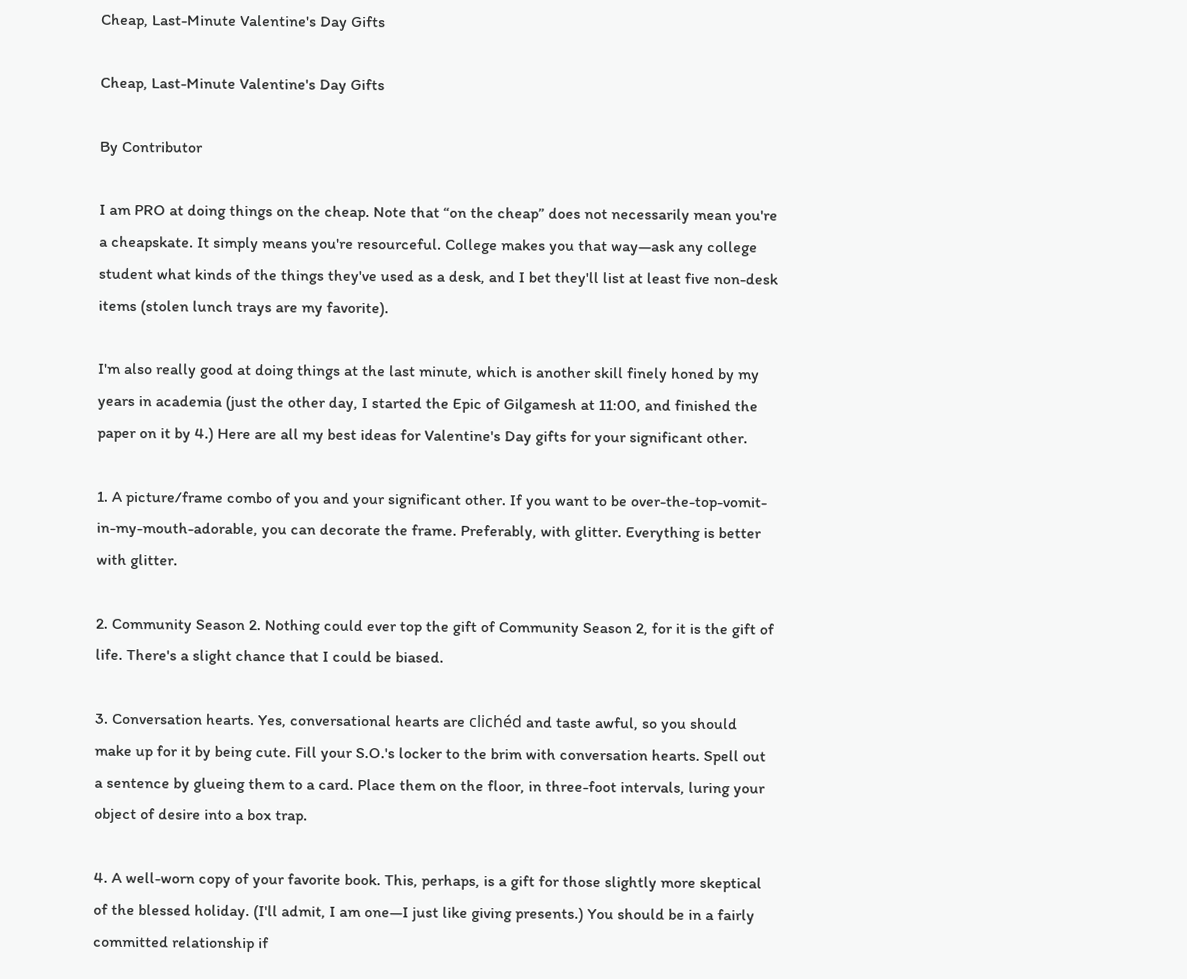Cheap, Last-Minute Valentine's Day Gifts

Cheap, Last-Minute Valentine's Day Gifts

By Contributor

I am PRO at doing things on the cheap. Note that “on the cheap” does not necessarily mean you're a cheapskate. It simply means you're resourceful. College makes you that way—ask any college student what kinds of the things they've used as a desk, and I bet they'll list at least five non-desk items (stolen lunch trays are my favorite).

I'm also really good at doing things at the last minute, which is another skill finely honed by my years in academia (just the other day, I started the Epic of Gilgamesh at 11:00, and finished the paper on it by 4.) Here are all my best ideas for Valentine's Day gifts for your significant other.

1. A picture/frame combo of you and your significant other. If you want to be over-the-top-vomit-in-my-mouth-adorable, you can decorate the frame. Preferably, with glitter. Everything is better with glitter.

2. Community Season 2. Nothing could ever top the gift of Community Season 2, for it is the gift of life. There's a slight chance that I could be biased.

3. Conversation hearts. Yes, conversational hearts are clichéd and taste awful, so you should make up for it by being cute. Fill your S.O.'s locker to the brim with conversation hearts. Spell out a sentence by glueing them to a card. Place them on the floor, in three-foot intervals, luring your object of desire into a box trap.

4. A well-worn copy of your favorite book. This, perhaps, is a gift for those slightly more skeptical of the blessed holiday. (I'll admit, I am one—I just like giving presents.) You should be in a fairly committed relationship if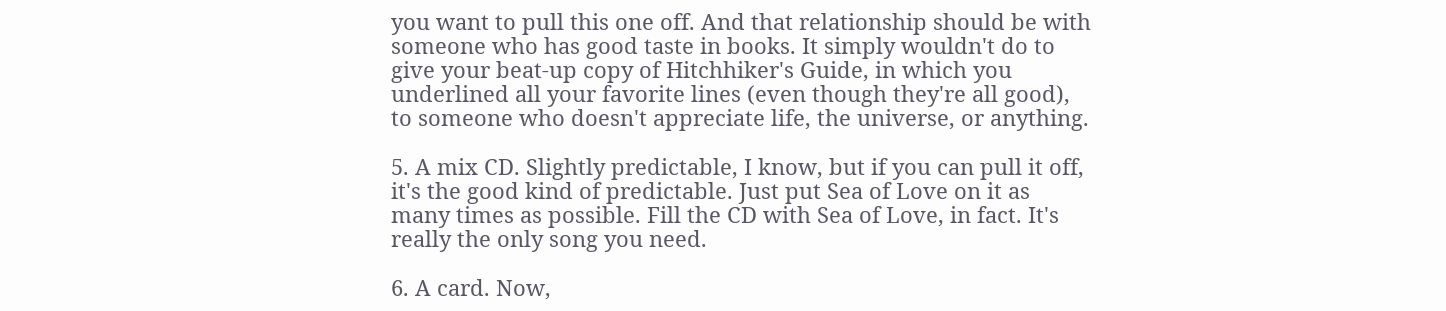you want to pull this one off. And that relationship should be with someone who has good taste in books. It simply wouldn't do to give your beat-up copy of Hitchhiker's Guide, in which you underlined all your favorite lines (even though they're all good), to someone who doesn't appreciate life, the universe, or anything.

5. A mix CD. Slightly predictable, I know, but if you can pull it off, it's the good kind of predictable. Just put Sea of Love on it as many times as possible. Fill the CD with Sea of Love, in fact. It's really the only song you need.

6. A card. Now,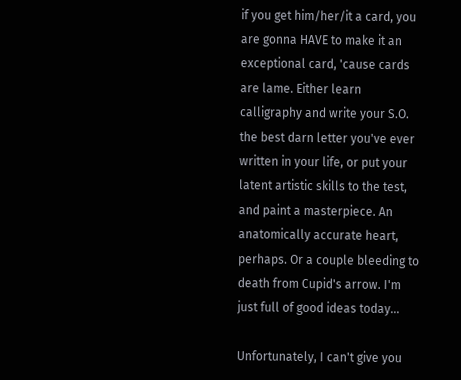if you get him/her/it a card, you are gonna HAVE to make it an exceptional card, 'cause cards are lame. Either learn calligraphy and write your S.O. the best darn letter you've ever written in your life, or put your latent artistic skills to the test, and paint a masterpiece. An anatomically accurate heart, perhaps. Or a couple bleeding to death from Cupid's arrow. I'm just full of good ideas today...

Unfortunately, I can't give you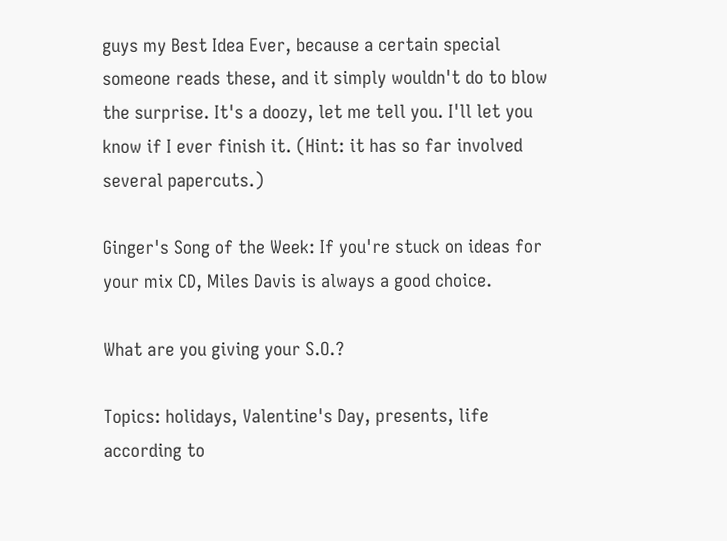guys my Best Idea Ever, because a certain special someone reads these, and it simply wouldn't do to blow the surprise. It's a doozy, let me tell you. I'll let you know if I ever finish it. (Hint: it has so far involved several papercuts.)

Ginger's Song of the Week: If you're stuck on ideas for your mix CD, Miles Davis is always a good choice.

What are you giving your S.O.?

Topics: holidays, Valentine's Day, presents, life according to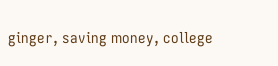ginger, saving money, college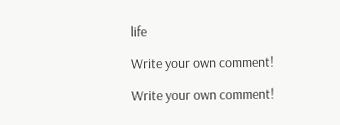life

Write your own comment!

Write your own comment!